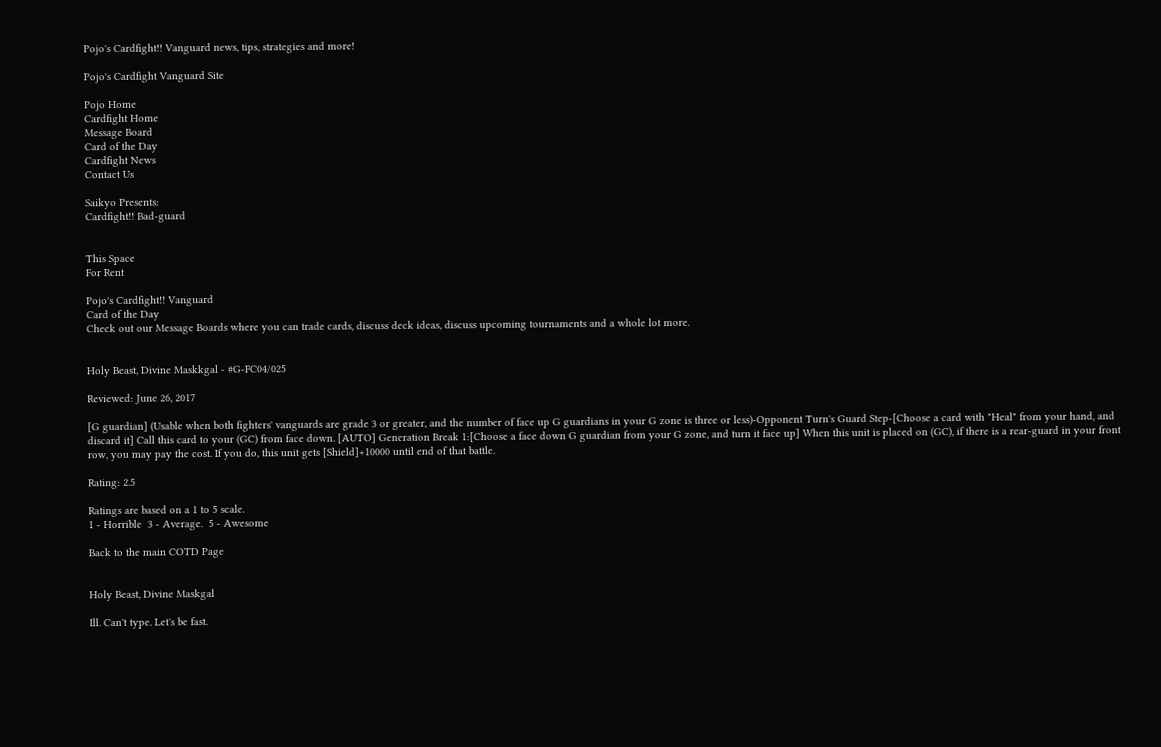Pojo's Cardfight!! Vanguard news, tips, strategies and more!

Pojo's Cardfight Vanguard Site

Pojo Home
Cardfight Home
Message Board
Card of the Day
Cardfight News
Contact Us

Saikyo Presents:
Cardfight!! Bad-guard


This Space
For Rent

Pojo's Cardfight!! Vanguard
Card of the Day
Check out our Message Boards where you can trade cards, discuss deck ideas, discuss upcoming tournaments and a whole lot more.


Holy Beast, Divine Maskkgal - #G-FC04/025

Reviewed: June 26, 2017

[G guardian] (Usable when both fighters' vanguards are grade 3 or greater, and the number of face up G guardians in your G zone is three or less)-Opponent Turn's Guard Step-[Choose a card with "Heal" from your hand, and discard it] Call this card to your (GC) from face down. [AUTO] Generation Break 1:[Choose a face down G guardian from your G zone, and turn it face up] When this unit is placed on (GC), if there is a rear-guard in your front row, you may pay the cost. If you do, this unit gets [Shield]+10000 until end of that battle.

Rating: 2.5

Ratings are based on a 1 to 5 scale.
1 - Horrible  3 - Average.  5 - Awesome

Back to the main COTD Page


Holy Beast, Divine Maskgal

Ill. Can't type. Let's be fast.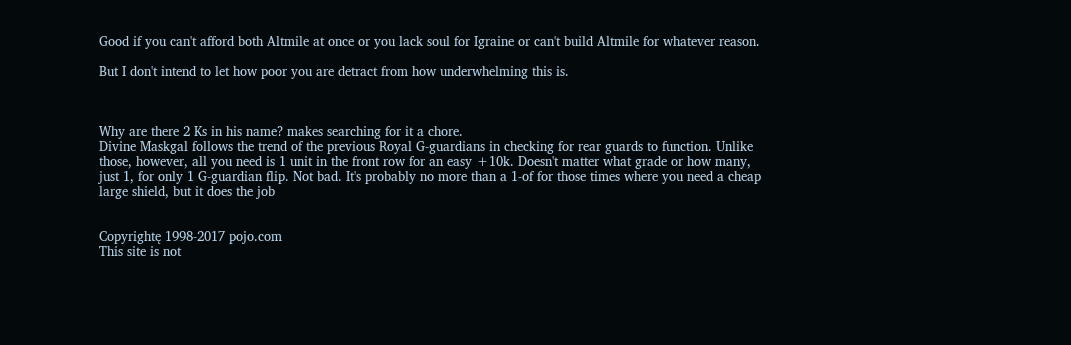Good if you can't afford both Altmile at once or you lack soul for Igraine or can't build Altmile for whatever reason.

But I don't intend to let how poor you are detract from how underwhelming this is.



Why are there 2 Ks in his name? makes searching for it a chore.
Divine Maskgal follows the trend of the previous Royal G-guardians in checking for rear guards to function. Unlike those, however, all you need is 1 unit in the front row for an easy +10k. Doesn't matter what grade or how many, just 1, for only 1 G-guardian flip. Not bad. It's probably no more than a 1-of for those times where you need a cheap large shield, but it does the job


Copyrightę 1998-2017 pojo.com
This site is not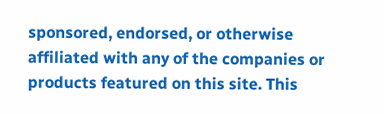sponsored, endorsed, or otherwise affiliated with any of the companies or products featured on this site. This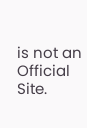is not an Official Site.